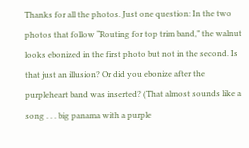Thanks for all the photos. Just one question: In the two photos that follow “Routing for top trim band,” the walnut looks ebonized in the first photo but not in the second. Is that just an illusion? Or did you ebonize after the purpleheart band was inserted? (That almost sounds like a song . . . big panama with a purple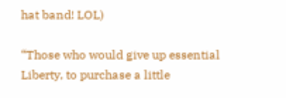hat band! LOL)

“Those who would give up essential Liberty, to purchase a little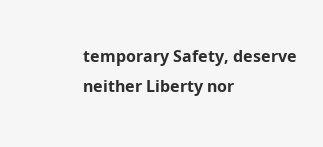temporary Safety, deserve neither Liberty nor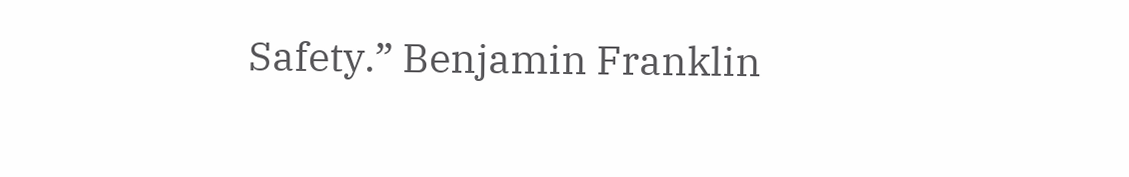Safety.” Benjamin Franklin